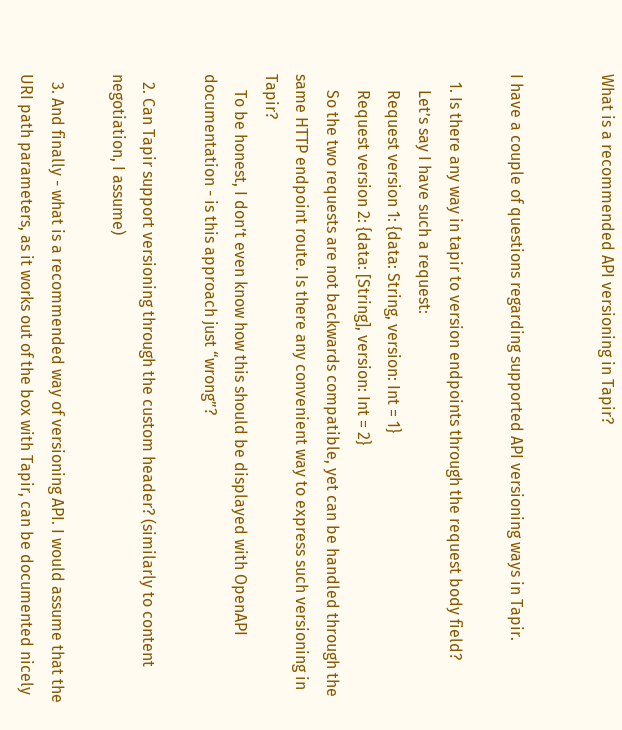What is a recommended API versioning in Tapir?


I have a couple of questions regarding supported API versioning ways in Tapir.

  1. Is there any way in tapir to version endpoints through the request body field?
    Let’s say I have such a request:
    Request version 1: {data: String, version: Int = 1}
    Request version 2: {data: [String], version: Int = 2}
    So the two requests are not backwards compatible, yet can be handled through the same HTTP endpoint route. Is there any convenient way to express such versioning in Tapir?
    To be honest, I don’t even know how this should be displayed with OpenAPI documentation - is this approach just “wrong”?

  2. Can Tapir support versioning through the custom header? (similarly to content negotiation, I assume)

  3. And finally - what is a recommended way of versioning API. I would assume that the URI path parameters, as it works out of the box with Tapir, can be documented nicely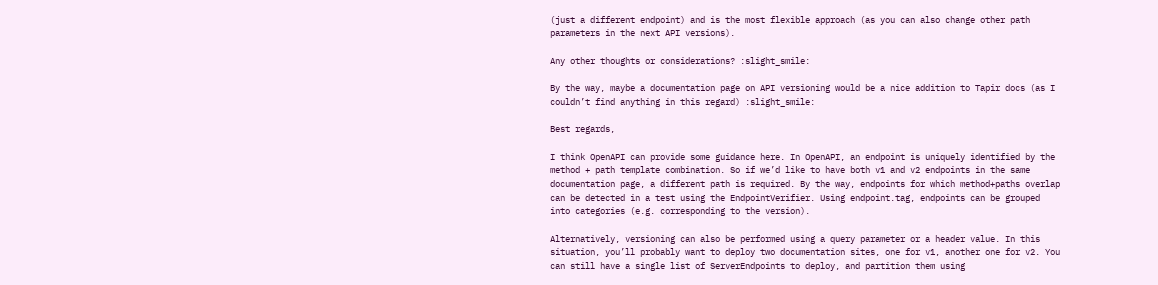(just a different endpoint) and is the most flexible approach (as you can also change other path parameters in the next API versions).

Any other thoughts or considerations? :slight_smile:

By the way, maybe a documentation page on API versioning would be a nice addition to Tapir docs (as I couldn’t find anything in this regard) :slight_smile:

Best regards,

I think OpenAPI can provide some guidance here. In OpenAPI, an endpoint is uniquely identified by the method + path template combination. So if we’d like to have both v1 and v2 endpoints in the same documentation page, a different path is required. By the way, endpoints for which method+paths overlap can be detected in a test using the EndpointVerifier. Using endpoint.tag, endpoints can be grouped into categories (e.g. corresponding to the version).

Alternatively, versioning can also be performed using a query parameter or a header value. In this situation, you’ll probably want to deploy two documentation sites, one for v1, another one for v2. You can still have a single list of ServerEndpoints to deploy, and partition them using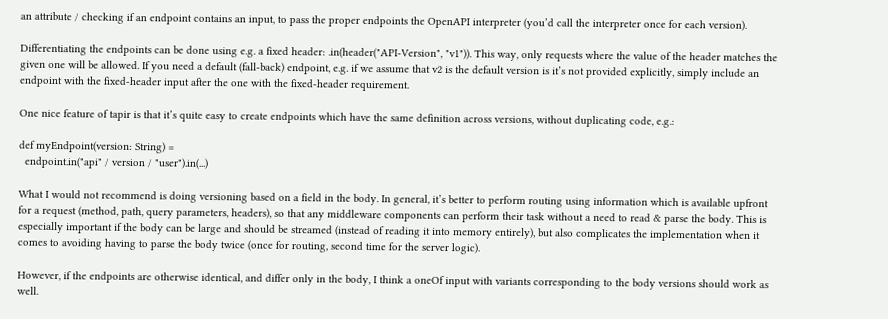an attribute / checking if an endpoint contains an input, to pass the proper endpoints the OpenAPI interpreter (you’d call the interpreter once for each version).

Differentiating the endpoints can be done using e.g. a fixed header: .in(header("API-Version", "v1")). This way, only requests where the value of the header matches the given one will be allowed. If you need a default (fall-back) endpoint, e.g. if we assume that v2 is the default version is it’s not provided explicitly, simply include an endpoint with the fixed-header input after the one with the fixed-header requirement.

One nice feature of tapir is that it’s quite easy to create endpoints which have the same definition across versions, without duplicating code, e.g.:

def myEndpoint(version: String) =
  endpoint.in("api" / version / "user").in(...)

What I would not recommend is doing versioning based on a field in the body. In general, it’s better to perform routing using information which is available upfront for a request (method, path, query parameters, headers), so that any middleware components can perform their task without a need to read & parse the body. This is especially important if the body can be large and should be streamed (instead of reading it into memory entirely), but also complicates the implementation when it comes to avoiding having to parse the body twice (once for routing, second time for the server logic).

However, if the endpoints are otherwise identical, and differ only in the body, I think a oneOf input with variants corresponding to the body versions should work as well.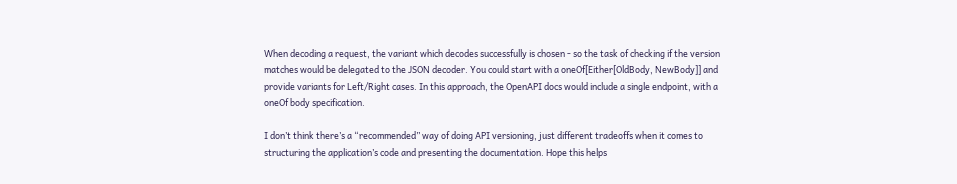When decoding a request, the variant which decodes successfully is chosen - so the task of checking if the version matches would be delegated to the JSON decoder. You could start with a oneOf[Either[OldBody, NewBody]] and provide variants for Left/Right cases. In this approach, the OpenAPI docs would include a single endpoint, with a oneOf body specification.

I don’t think there’s a “recommended” way of doing API versioning, just different tradeoffs when it comes to structuring the application’s code and presenting the documentation. Hope this helps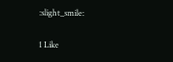:slight_smile:

1 Like